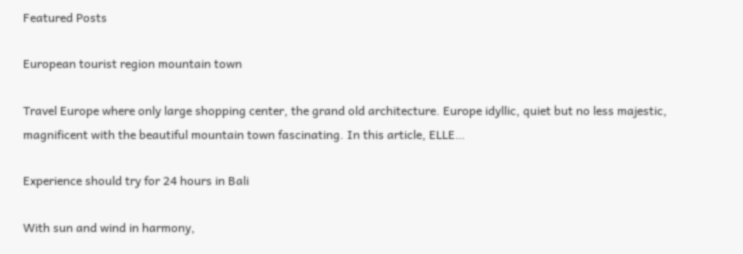Featured Posts

European tourist region mountain town

Travel Europe where only large shopping center, the grand old architecture. Europe idyllic, quiet but no less majestic, magnificent with the beautiful mountain town fascinating. In this article, ELLE…

Experience should try for 24 hours in Bali

With sun and wind in harmony,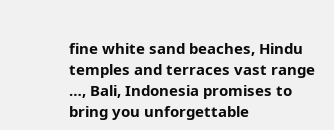fine white sand beaches, Hindu temples and terraces vast range …, Bali, Indonesia promises to bring you unforgettable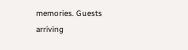memories. Guests arriving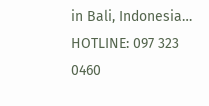in Bali, Indonesia…
HOTLINE: 097 323 0460